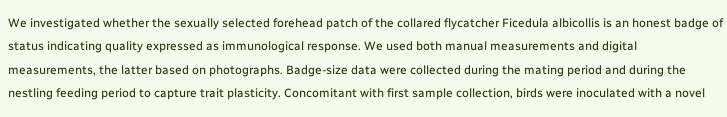We investigated whether the sexually selected forehead patch of the collared flycatcher Ficedula albicollis is an honest badge of status indicating quality expressed as immunological response. We used both manual measurements and digital measurements, the latter based on photographs. Badge-size data were collected during the mating period and during the nestling feeding period to capture trait plasticity. Concomitant with first sample collection, birds were inoculated with a novel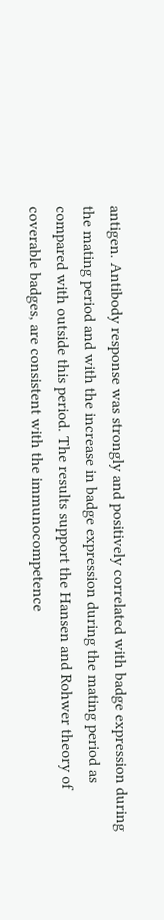antigen. Antibody response was strongly and positively correlated with badge expression during the mating period and with the increase in badge expression during the mating period as compared with outside this period. The results support the Hansen and Rohwer theory of coverable badges, are consistent with the immunocompetence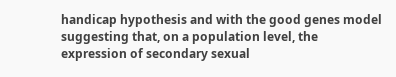handicap hypothesis and with the good genes model suggesting that, on a population level, the expression of secondary sexual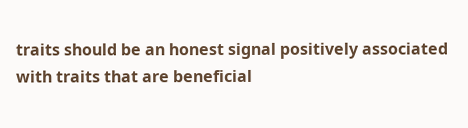traits should be an honest signal positively associated with traits that are beneficial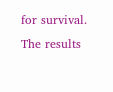for survival. The results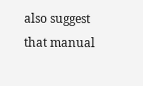also suggest that manual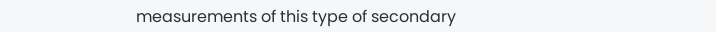measurements of this type of secondary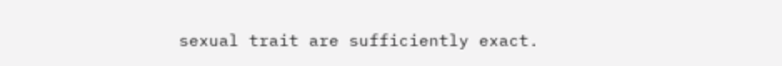sexual trait are sufficiently exact.